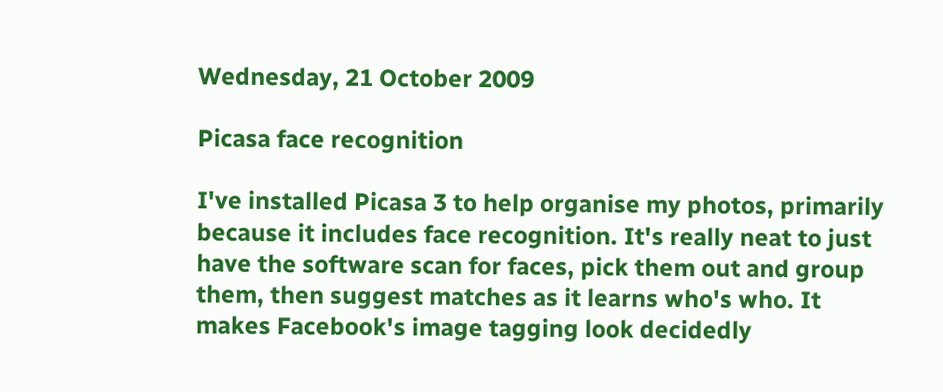Wednesday, 21 October 2009

Picasa face recognition

I've installed Picasa 3 to help organise my photos, primarily because it includes face recognition. It's really neat to just have the software scan for faces, pick them out and group them, then suggest matches as it learns who's who. It makes Facebook's image tagging look decidedly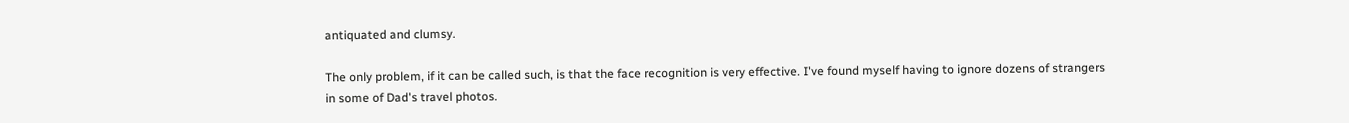antiquated and clumsy.

The only problem, if it can be called such, is that the face recognition is very effective. I've found myself having to ignore dozens of strangers in some of Dad's travel photos.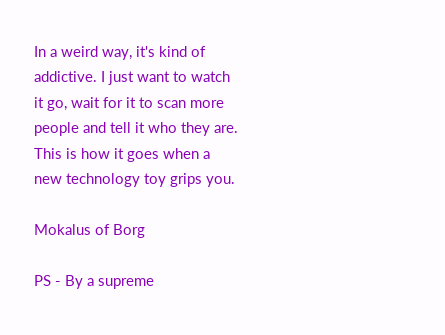In a weird way, it's kind of addictive. I just want to watch it go, wait for it to scan more people and tell it who they are. This is how it goes when a new technology toy grips you.

Mokalus of Borg

PS - By a supreme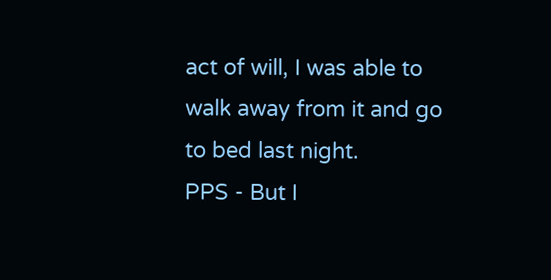act of will, I was able to walk away from it and go to bed last night.
PPS - But I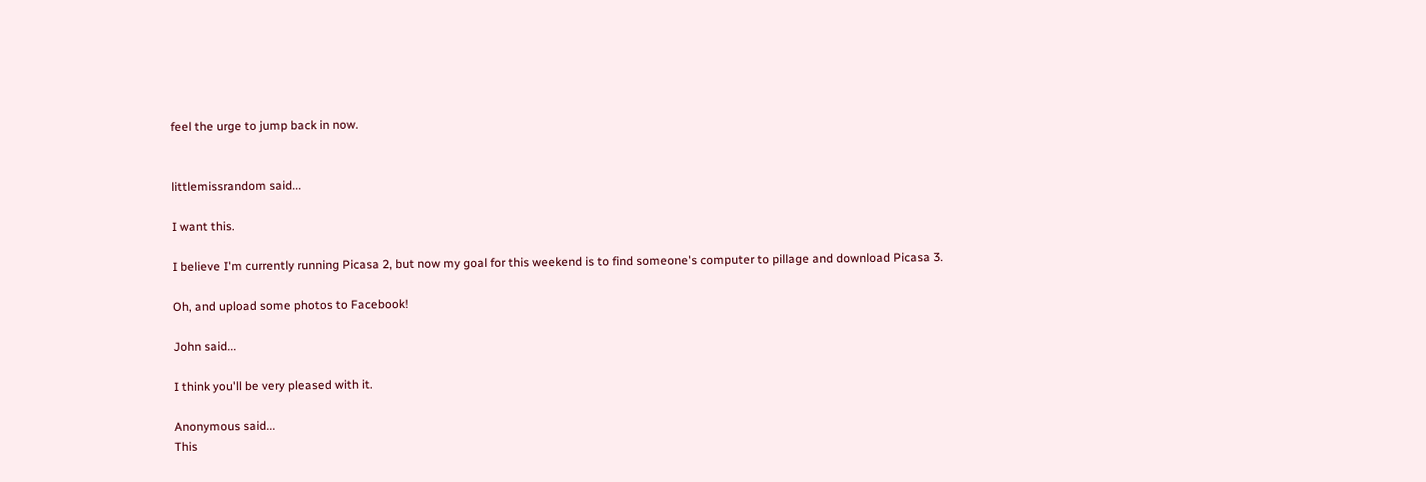feel the urge to jump back in now.


littlemissrandom said...

I want this.

I believe I'm currently running Picasa 2, but now my goal for this weekend is to find someone's computer to pillage and download Picasa 3.

Oh, and upload some photos to Facebook!

John said...

I think you'll be very pleased with it.

Anonymous said...
This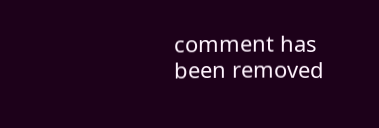comment has been removed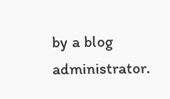by a blog administrator.